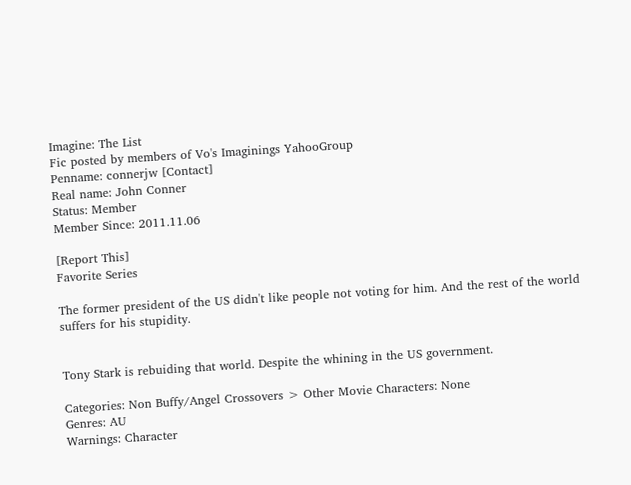Imagine: The List
Fic posted by members of Vo's Imaginings YahooGroup
Penname: connerjw [Contact]
Real name: John Conner
Status: Member
Member Since: 2011.11.06

[Report This]
Favorite Series

The former president of the US didn't like people not voting for him. And the rest of the world suffers for his stupidity.


Tony Stark is rebuiding that world. Despite the whining in the US government.

Categories: Non Buffy/Angel Crossovers > Other Movie Characters: None
Genres: AU
Warnings: Character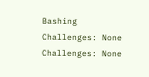Bashing
Challenges: None
Challenges: None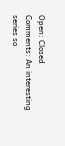Open: Closed
Comments: An interesting series so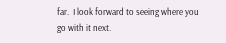far.  I look forward to seeing where you go with it next.